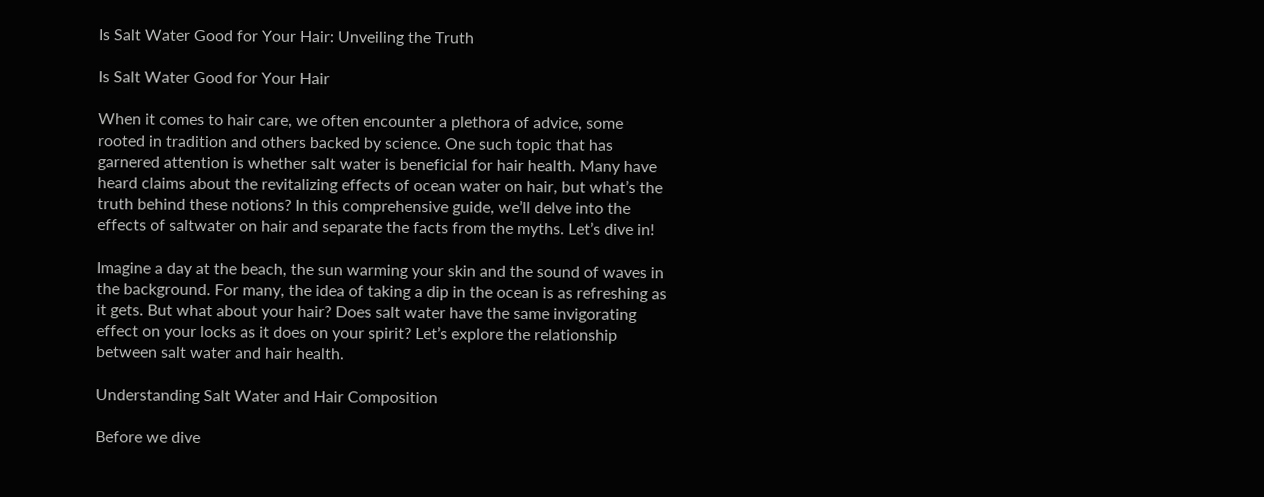Is Salt Water Good for Your Hair: Unveiling the Truth

Is Salt Water Good for Your Hair

When it comes to hair care, we often encounter a plethora of advice, some rooted in tradition and others backed by science. One such topic that has garnered attention is whether salt water is beneficial for hair health. Many have heard claims about the revitalizing effects of ocean water on hair, but what’s the truth behind these notions? In this comprehensive guide, we’ll delve into the effects of saltwater on hair and separate the facts from the myths. Let’s dive in!

Imagine a day at the beach, the sun warming your skin and the sound of waves in the background. For many, the idea of taking a dip in the ocean is as refreshing as it gets. But what about your hair? Does salt water have the same invigorating effect on your locks as it does on your spirit? Let’s explore the relationship between salt water and hair health.

Understanding Salt Water and Hair Composition

Before we dive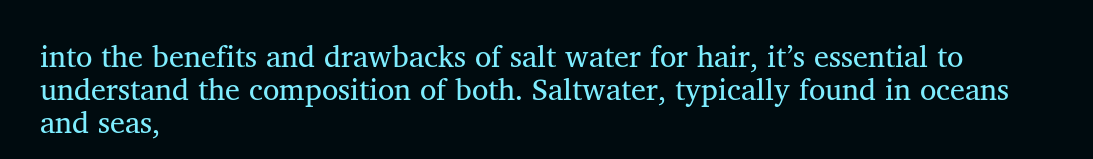into the benefits and drawbacks of salt water for hair, it’s essential to understand the composition of both. Saltwater, typically found in oceans and seas,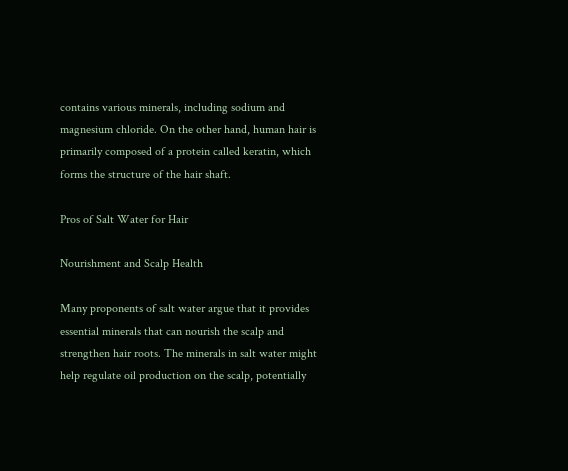contains various minerals, including sodium and magnesium chloride. On the other hand, human hair is primarily composed of a protein called keratin, which forms the structure of the hair shaft.

Pros of Salt Water for Hair

Nourishment and Scalp Health

Many proponents of salt water argue that it provides essential minerals that can nourish the scalp and strengthen hair roots. The minerals in salt water might help regulate oil production on the scalp, potentially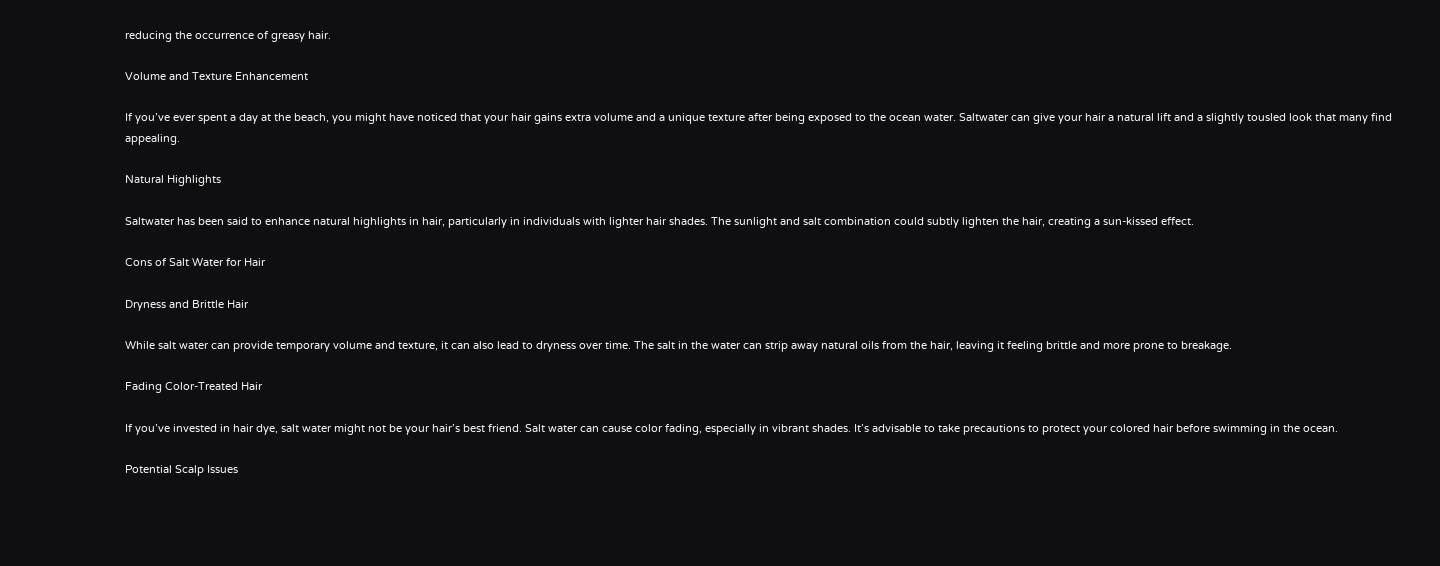reducing the occurrence of greasy hair.

Volume and Texture Enhancement

If you’ve ever spent a day at the beach, you might have noticed that your hair gains extra volume and a unique texture after being exposed to the ocean water. Saltwater can give your hair a natural lift and a slightly tousled look that many find appealing.

Natural Highlights

Saltwater has been said to enhance natural highlights in hair, particularly in individuals with lighter hair shades. The sunlight and salt combination could subtly lighten the hair, creating a sun-kissed effect.

Cons of Salt Water for Hair

Dryness and Brittle Hair

While salt water can provide temporary volume and texture, it can also lead to dryness over time. The salt in the water can strip away natural oils from the hair, leaving it feeling brittle and more prone to breakage.

Fading Color-Treated Hair

If you’ve invested in hair dye, salt water might not be your hair’s best friend. Salt water can cause color fading, especially in vibrant shades. It’s advisable to take precautions to protect your colored hair before swimming in the ocean.

Potential Scalp Issues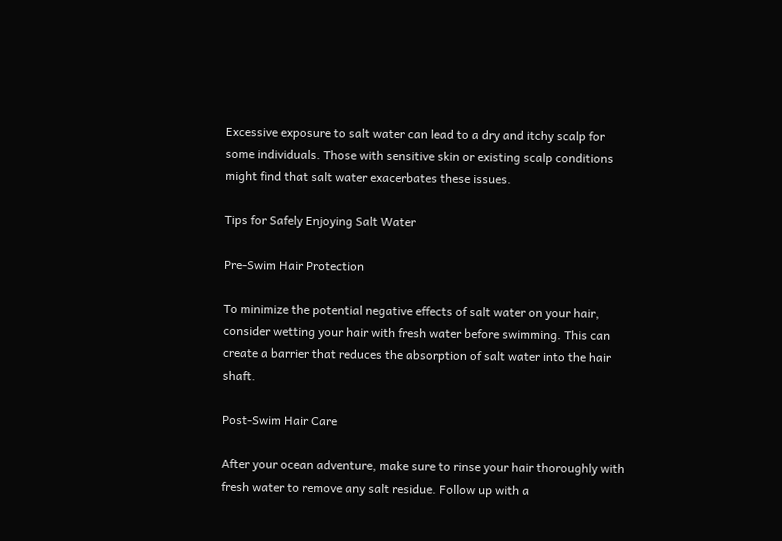Excessive exposure to salt water can lead to a dry and itchy scalp for some individuals. Those with sensitive skin or existing scalp conditions might find that salt water exacerbates these issues.

Tips for Safely Enjoying Salt Water

Pre-Swim Hair Protection

To minimize the potential negative effects of salt water on your hair, consider wetting your hair with fresh water before swimming. This can create a barrier that reduces the absorption of salt water into the hair shaft.

Post-Swim Hair Care

After your ocean adventure, make sure to rinse your hair thoroughly with fresh water to remove any salt residue. Follow up with a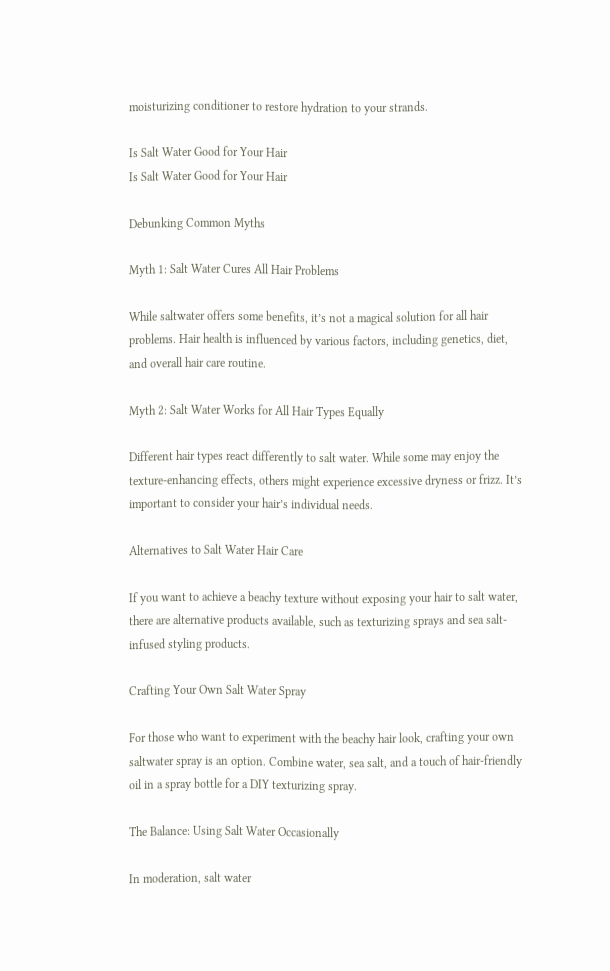moisturizing conditioner to restore hydration to your strands.

Is Salt Water Good for Your Hair
Is Salt Water Good for Your Hair

Debunking Common Myths

Myth 1: Salt Water Cures All Hair Problems

While saltwater offers some benefits, it’s not a magical solution for all hair problems. Hair health is influenced by various factors, including genetics, diet, and overall hair care routine.

Myth 2: Salt Water Works for All Hair Types Equally

Different hair types react differently to salt water. While some may enjoy the texture-enhancing effects, others might experience excessive dryness or frizz. It’s important to consider your hair’s individual needs.

Alternatives to Salt Water Hair Care

If you want to achieve a beachy texture without exposing your hair to salt water, there are alternative products available, such as texturizing sprays and sea salt-infused styling products.

Crafting Your Own Salt Water Spray

For those who want to experiment with the beachy hair look, crafting your own saltwater spray is an option. Combine water, sea salt, and a touch of hair-friendly oil in a spray bottle for a DIY texturizing spray.

The Balance: Using Salt Water Occasionally

In moderation, salt water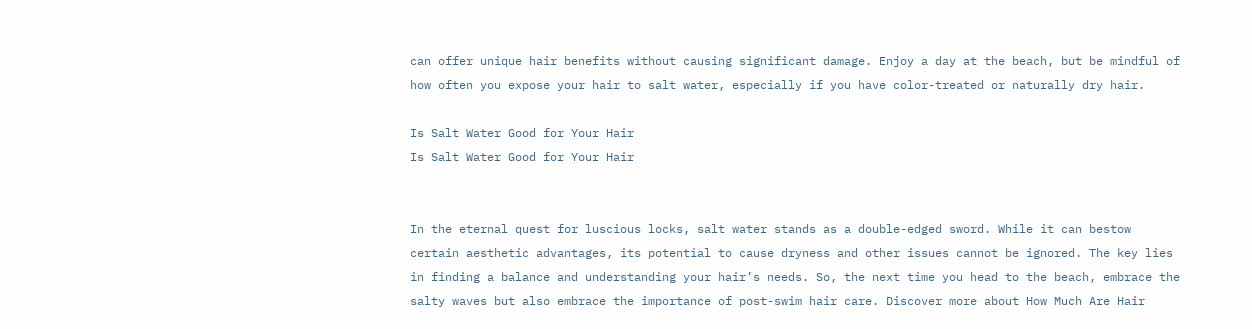can offer unique hair benefits without causing significant damage. Enjoy a day at the beach, but be mindful of how often you expose your hair to salt water, especially if you have color-treated or naturally dry hair.

Is Salt Water Good for Your Hair
Is Salt Water Good for Your Hair


In the eternal quest for luscious locks, salt water stands as a double-edged sword. While it can bestow certain aesthetic advantages, its potential to cause dryness and other issues cannot be ignored. The key lies in finding a balance and understanding your hair’s needs. So, the next time you head to the beach, embrace the salty waves but also embrace the importance of post-swim hair care. Discover more about How Much Are Hair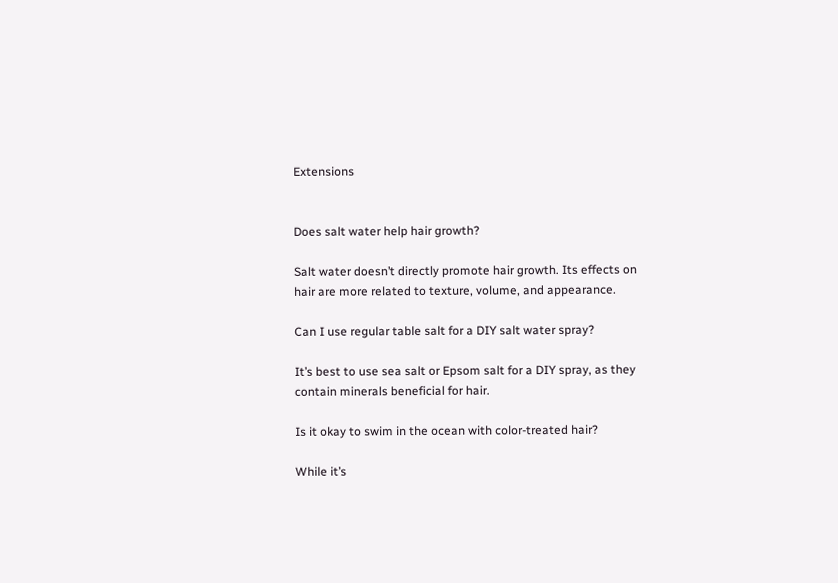Extensions


Does salt water help hair growth?

Salt water doesn’t directly promote hair growth. Its effects on hair are more related to texture, volume, and appearance.

Can I use regular table salt for a DIY salt water spray?

It’s best to use sea salt or Epsom salt for a DIY spray, as they contain minerals beneficial for hair.

Is it okay to swim in the ocean with color-treated hair?

While it’s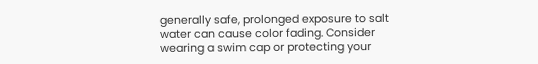generally safe, prolonged exposure to salt water can cause color fading. Consider wearing a swim cap or protecting your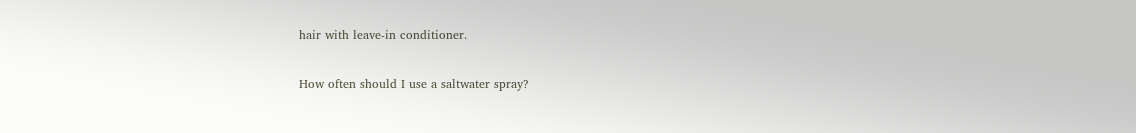hair with leave-in conditioner.

How often should I use a saltwater spray?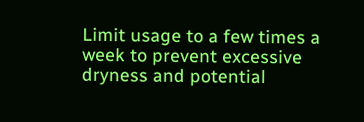Limit usage to a few times a week to prevent excessive dryness and potential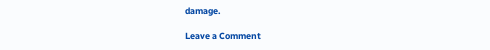damage.

Leave a Comment